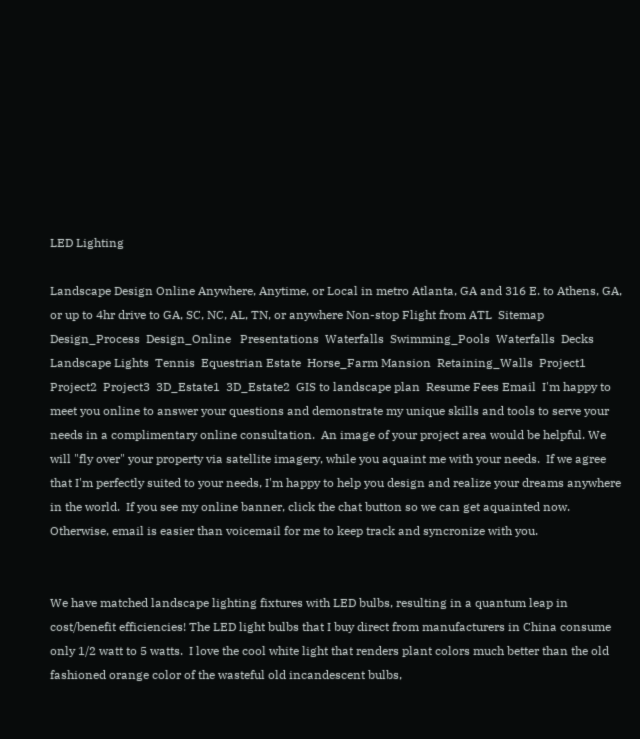LED Lighting

Landscape Design Online Anywhere, Anytime, or Local in metro Atlanta, GA and 316 E. to Athens, GA, or up to 4hr drive to GA, SC, NC, AL, TN, or anywhere Non-stop Flight from ATL  Sitemap  Design_Process  Design_Online   Presentations  Waterfalls  Swimming_Pools  Waterfalls  Decks  Landscape Lights  Tennis  Equestrian Estate  Horse_Farm Mansion  Retaining_Walls  Project1  Project2  Project3  3D_Estate1  3D_Estate2  GIS to landscape plan  Resume Fees Email  I'm happy to meet you online to answer your questions and demonstrate my unique skills and tools to serve your needs in a complimentary online consultation.  An image of your project area would be helpful. We will "fly over" your property via satellite imagery, while you aquaint me with your needs.  If we agree that I'm perfectly suited to your needs, I'm happy to help you design and realize your dreams anywhere in the world.  If you see my online banner, click the chat button so we can get aquainted now. Otherwise, email is easier than voicemail for me to keep track and syncronize with you.


We have matched landscape lighting fixtures with LED bulbs, resulting in a quantum leap in cost/benefit efficiencies! The LED light bulbs that I buy direct from manufacturers in China consume only 1/2 watt to 5 watts.  I love the cool white light that renders plant colors much better than the old fashioned orange color of the wasteful old incandescent bulbs,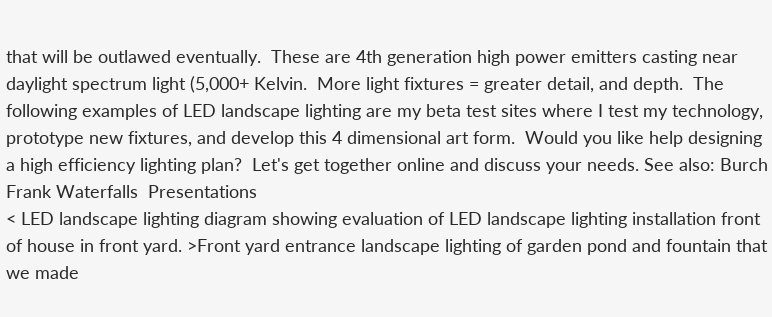that will be outlawed eventually.  These are 4th generation high power emitters casting near daylight spectrum light (5,000+ Kelvin.  More light fixtures = greater detail, and depth.  The following examples of LED landscape lighting are my beta test sites where I test my technology, prototype new fixtures, and develop this 4 dimensional art form.  Would you like help designing a high efficiency lighting plan?  Let's get together online and discuss your needs. See also: Burch Frank Waterfalls  Presentations
< LED landscape lighting diagram showing evaluation of LED landscape lighting installation front of house in front yard. >Front yard entrance landscape lighting of garden pond and fountain that we made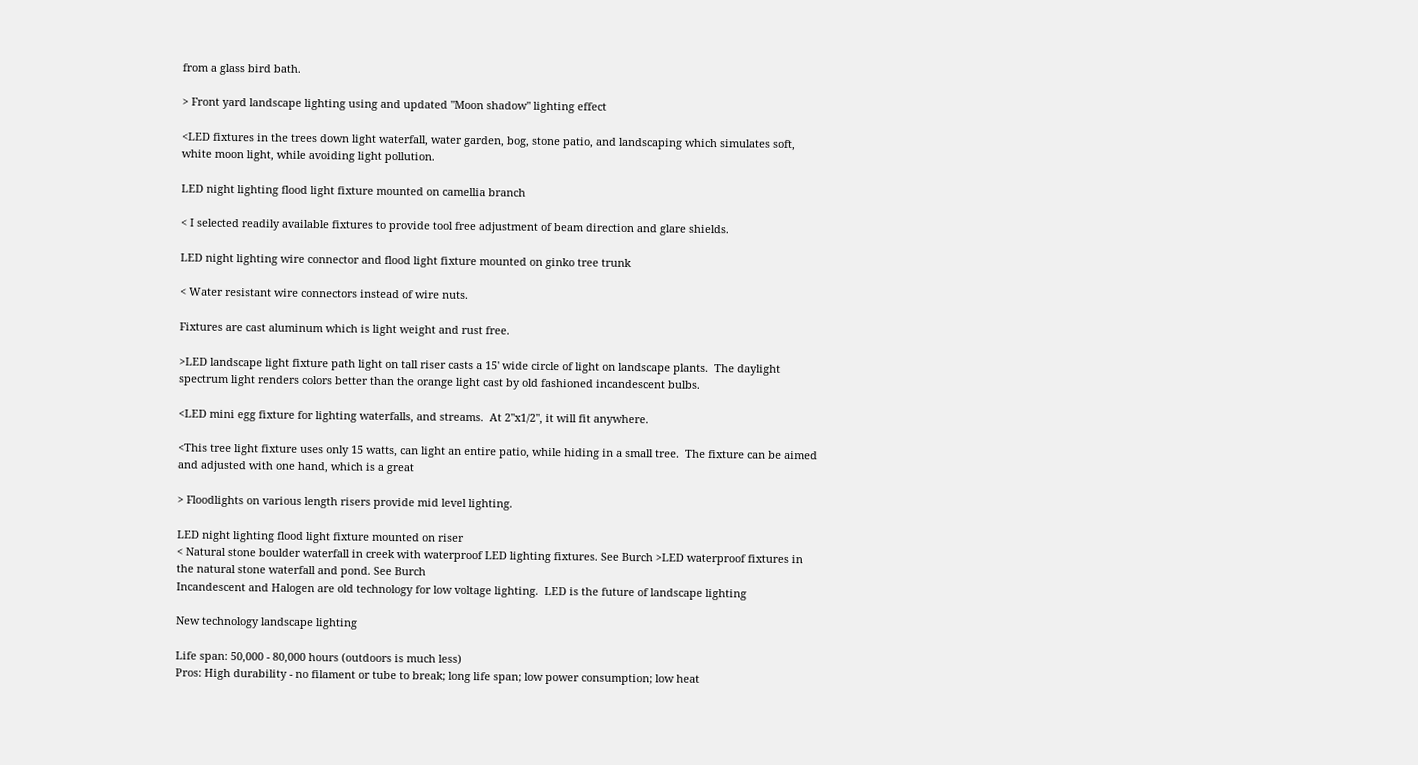from a glass bird bath.

> Front yard landscape lighting using and updated "Moon shadow" lighting effect

<LED fixtures in the trees down light waterfall, water garden, bog, stone patio, and landscaping which simulates soft, white moon light, while avoiding light pollution.

LED night lighting flood light fixture mounted on camellia branch

< I selected readily available fixtures to provide tool free adjustment of beam direction and glare shields.

LED night lighting wire connector and flood light fixture mounted on ginko tree trunk

< Water resistant wire connectors instead of wire nuts.

Fixtures are cast aluminum which is light weight and rust free.

>LED landscape light fixture path light on tall riser casts a 15' wide circle of light on landscape plants.  The daylight spectrum light renders colors better than the orange light cast by old fashioned incandescent bulbs.

<LED mini egg fixture for lighting waterfalls, and streams.  At 2"x1/2", it will fit anywhere.

<This tree light fixture uses only 15 watts, can light an entire patio, while hiding in a small tree.  The fixture can be aimed and adjusted with one hand, which is a great

> Floodlights on various length risers provide mid level lighting.

LED night lighting flood light fixture mounted on riser
< Natural stone boulder waterfall in creek with waterproof LED lighting fixtures. See Burch >LED waterproof fixtures in the natural stone waterfall and pond. See Burch
Incandescent and Halogen are old technology for low voltage lighting.  LED is the future of landscape lighting

New technology landscape lighting

Life span: 50,000 - 80,000 hours (outdoors is much less)
Pros: High durability - no filament or tube to break; long life span; low power consumption; low heat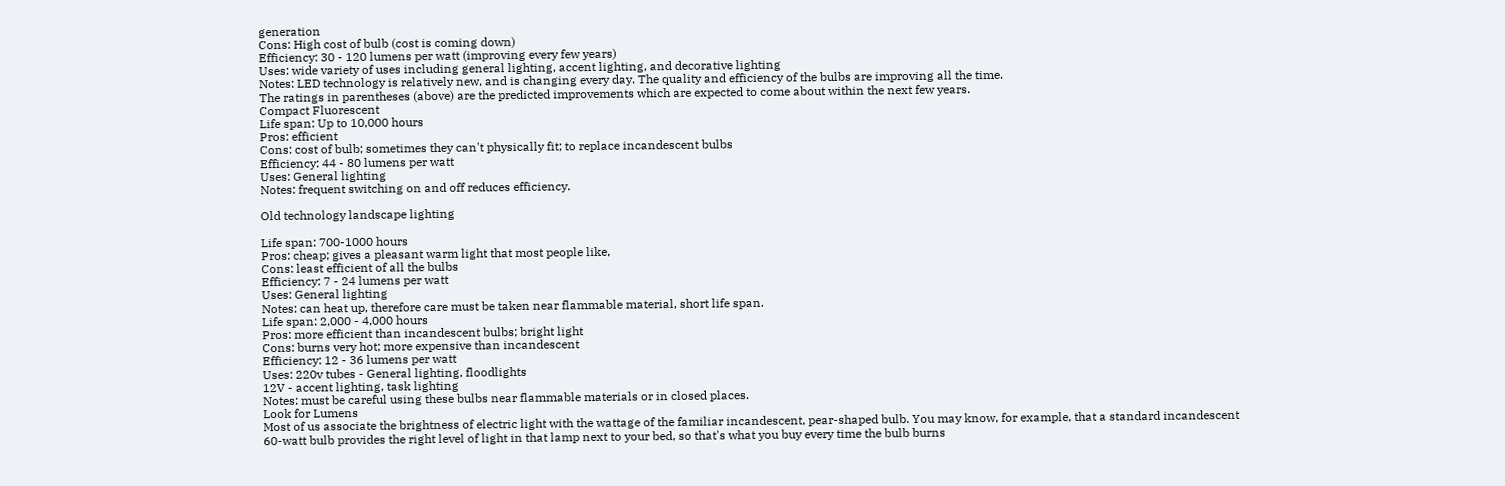generation
Cons: High cost of bulb (cost is coming down)
Efficiency: 30 - 120 lumens per watt (improving every few years)
Uses: wide variety of uses including general lighting, accent lighting, and decorative lighting
Notes: LED technology is relatively new, and is changing every day. The quality and efficiency of the bulbs are improving all the time.
The ratings in parentheses (above) are the predicted improvements which are expected to come about within the next few years.
Compact Fluorescent
Life span: Up to 10,000 hours
Pros: efficient
Cons: cost of bulb; sometimes they can't physically fit; to replace incandescent bulbs
Efficiency: 44 - 80 lumens per watt
Uses: General lighting
Notes: frequent switching on and off reduces efficiency.

Old technology landscape lighting

Life span: 700-1000 hours
Pros: cheap; gives a pleasant warm light that most people like,
Cons: least efficient of all the bulbs
Efficiency: 7 - 24 lumens per watt
Uses: General lighting
Notes: can heat up, therefore care must be taken near flammable material, short life span.
Life span: 2,000 - 4,000 hours
Pros: more efficient than incandescent bulbs; bright light
Cons: burns very hot; more expensive than incandescent
Efficiency: 12 - 36 lumens per watt
Uses: 220v tubes - General lighting, floodlights
12V - accent lighting, task lighting
Notes: must be careful using these bulbs near flammable materials or in closed places.
Look for Lumens
Most of us associate the brightness of electric light with the wattage of the familiar incandescent, pear-shaped bulb. You may know, for example, that a standard incandescent 60-watt bulb provides the right level of light in that lamp next to your bed, so that's what you buy every time the bulb burns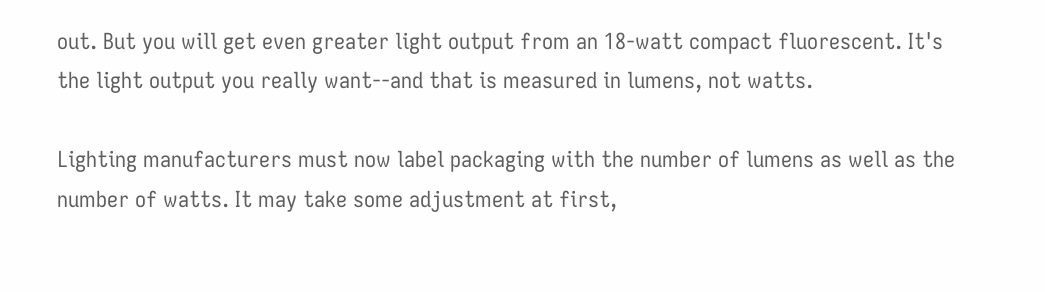out. But you will get even greater light output from an 18-watt compact fluorescent. It's the light output you really want--and that is measured in lumens, not watts.

Lighting manufacturers must now label packaging with the number of lumens as well as the number of watts. It may take some adjustment at first,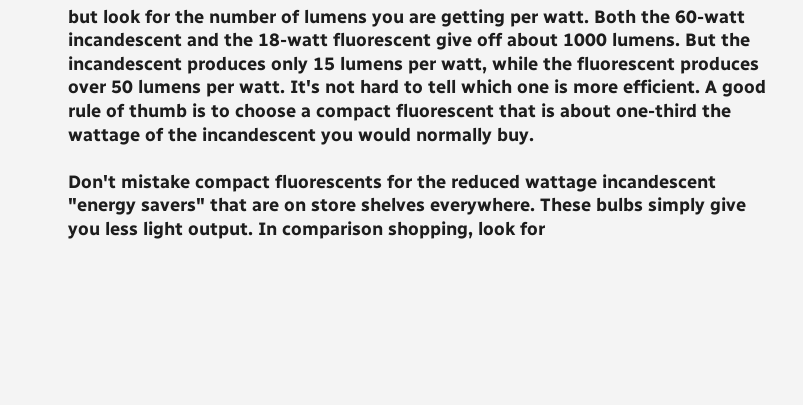but look for the number of lumens you are getting per watt. Both the 60-watt incandescent and the 18-watt fluorescent give off about 1000 lumens. But the incandescent produces only 15 lumens per watt, while the fluorescent produces over 50 lumens per watt. It's not hard to tell which one is more efficient. A good rule of thumb is to choose a compact fluorescent that is about one-third the wattage of the incandescent you would normally buy.

Don't mistake compact fluorescents for the reduced wattage incandescent "energy savers" that are on store shelves everywhere. These bulbs simply give you less light output. In comparison shopping, look for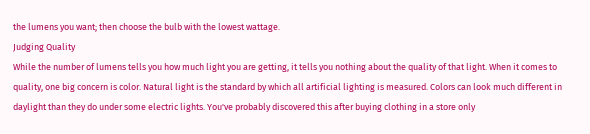the lumens you want; then choose the bulb with the lowest wattage.
Judging Quality
While the number of lumens tells you how much light you are getting, it tells you nothing about the quality of that light. When it comes to quality, one big concern is color. Natural light is the standard by which all artificial lighting is measured. Colors can look much different in daylight than they do under some electric lights. You've probably discovered this after buying clothing in a store only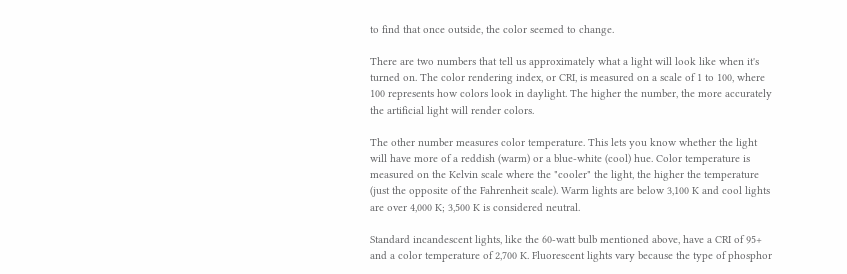to find that once outside, the color seemed to change.

There are two numbers that tell us approximately what a light will look like when it's turned on. The color rendering index, or CRI, is measured on a scale of 1 to 100, where 100 represents how colors look in daylight. The higher the number, the more accurately the artificial light will render colors.

The other number measures color temperature. This lets you know whether the light will have more of a reddish (warm) or a blue-white (cool) hue. Color temperature is measured on the Kelvin scale where the "cooler" the light, the higher the temperature (just the opposite of the Fahrenheit scale). Warm lights are below 3,100 K and cool lights are over 4,000 K; 3,500 K is considered neutral.

Standard incandescent lights, like the 60-watt bulb mentioned above, have a CRI of 95+ and a color temperature of 2,700 K. Fluorescent lights vary because the type of phosphor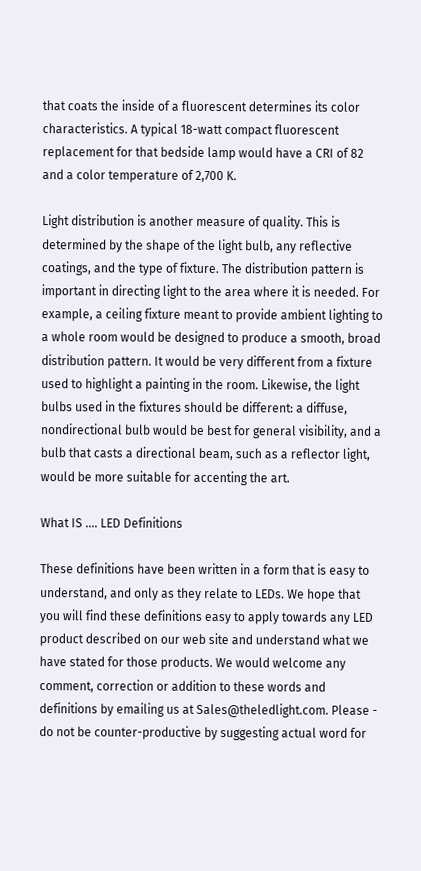that coats the inside of a fluorescent determines its color characteristics. A typical 18-watt compact fluorescent replacement for that bedside lamp would have a CRI of 82 and a color temperature of 2,700 K.

Light distribution is another measure of quality. This is determined by the shape of the light bulb, any reflective coatings, and the type of fixture. The distribution pattern is important in directing light to the area where it is needed. For example, a ceiling fixture meant to provide ambient lighting to a whole room would be designed to produce a smooth, broad distribution pattern. It would be very different from a fixture used to highlight a painting in the room. Likewise, the light bulbs used in the fixtures should be different: a diffuse, nondirectional bulb would be best for general visibility, and a bulb that casts a directional beam, such as a reflector light, would be more suitable for accenting the art.

What IS .... LED Definitions

These definitions have been written in a form that is easy to understand, and only as they relate to LEDs. We hope that you will find these definitions easy to apply towards any LED product described on our web site and understand what we have stated for those products. We would welcome any comment, correction or addition to these words and definitions by emailing us at Sales@theledlight.com. Please - do not be counter-productive by suggesting actual word for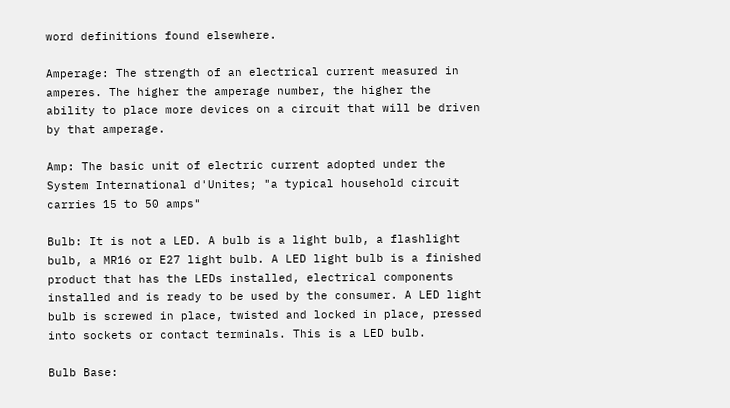word definitions found elsewhere.

Amperage: The strength of an electrical current measured in amperes. The higher the amperage number, the higher the ability to place more devices on a circuit that will be driven by that amperage.

Amp: The basic unit of electric current adopted under the System International d'Unites; "a typical household circuit carries 15 to 50 amps"

Bulb: It is not a LED. A bulb is a light bulb, a flashlight bulb, a MR16 or E27 light bulb. A LED light bulb is a finished product that has the LEDs installed, electrical components installed and is ready to be used by the consumer. A LED light bulb is screwed in place, twisted and locked in place, pressed into sockets or contact terminals. This is a LED bulb.

Bulb Base: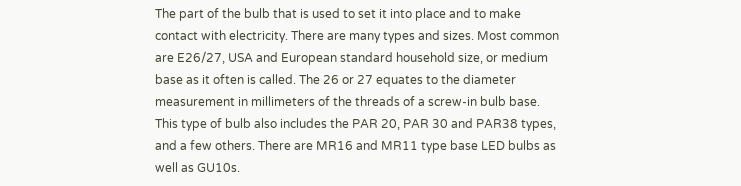The part of the bulb that is used to set it into place and to make contact with electricity. There are many types and sizes. Most common are E26/27, USA and European standard household size, or medium base as it often is called. The 26 or 27 equates to the diameter measurement in millimeters of the threads of a screw-in bulb base. This type of bulb also includes the PAR 20, PAR 30 and PAR38 types, and a few others. There are MR16 and MR11 type base LED bulbs as well as GU10s.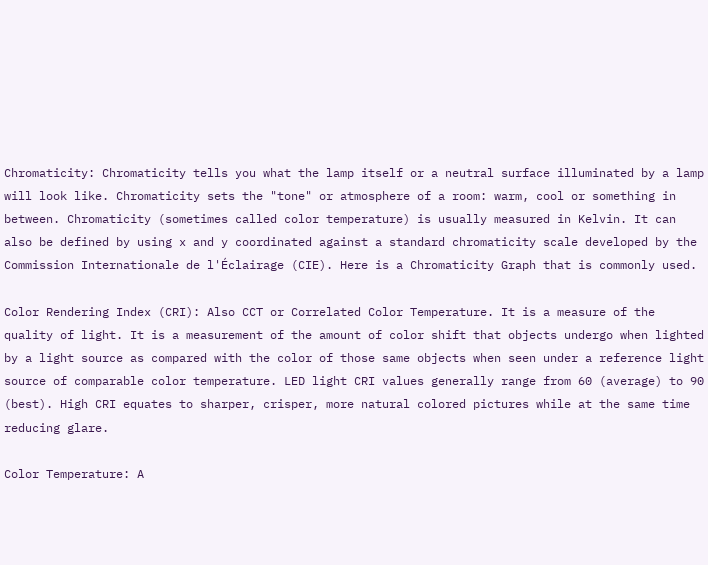Chromaticity: Chromaticity tells you what the lamp itself or a neutral surface illuminated by a lamp will look like. Chromaticity sets the "tone" or atmosphere of a room: warm, cool or something in between. Chromaticity (sometimes called color temperature) is usually measured in Kelvin. It can also be defined by using x and y coordinated against a standard chromaticity scale developed by the Commission Internationale de l'Éclairage (CIE). Here is a Chromaticity Graph that is commonly used.

Color Rendering Index (CRI): Also CCT or Correlated Color Temperature. It is a measure of the quality of light. It is a measurement of the amount of color shift that objects undergo when lighted by a light source as compared with the color of those same objects when seen under a reference light source of comparable color temperature. LED light CRI values generally range from 60 (average) to 90 (best). High CRI equates to sharper, crisper, more natural colored pictures while at the same time reducing glare.

Color Temperature: A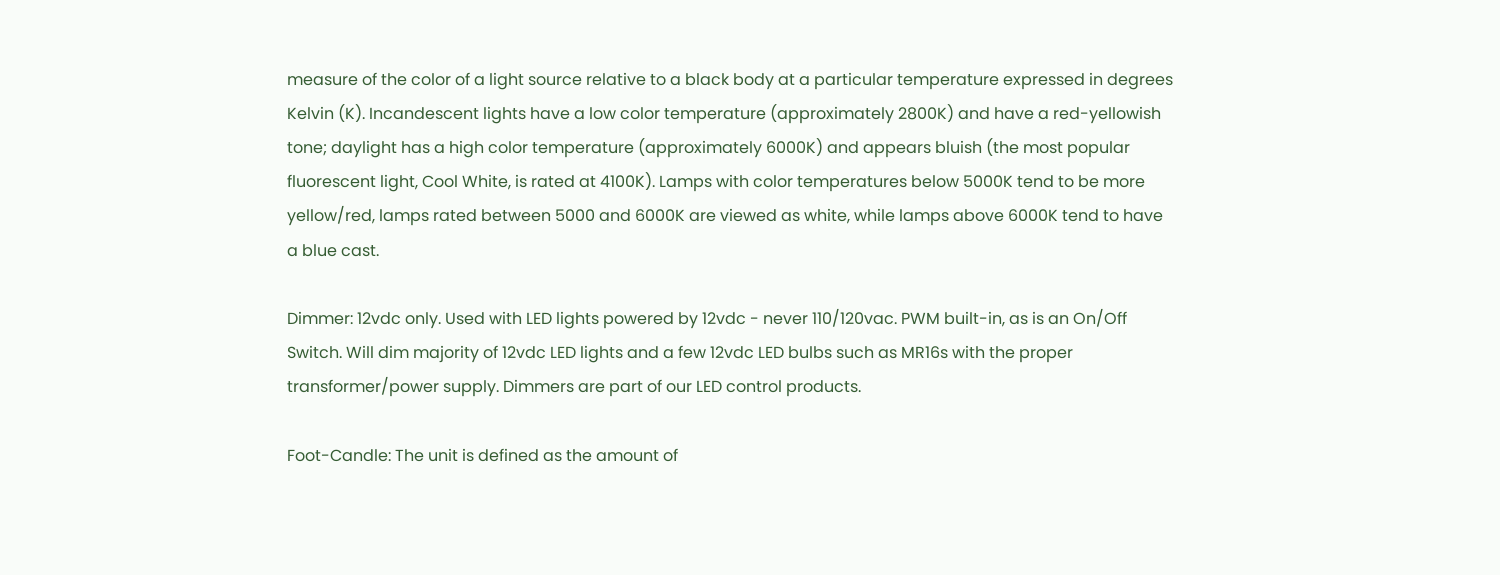measure of the color of a light source relative to a black body at a particular temperature expressed in degrees Kelvin (K). Incandescent lights have a low color temperature (approximately 2800K) and have a red-yellowish tone; daylight has a high color temperature (approximately 6000K) and appears bluish (the most popular fluorescent light, Cool White, is rated at 4100K). Lamps with color temperatures below 5000K tend to be more yellow/red, lamps rated between 5000 and 6000K are viewed as white, while lamps above 6000K tend to have a blue cast.

Dimmer: 12vdc only. Used with LED lights powered by 12vdc - never 110/120vac. PWM built-in, as is an On/Off Switch. Will dim majority of 12vdc LED lights and a few 12vdc LED bulbs such as MR16s with the proper transformer/power supply. Dimmers are part of our LED control products.

Foot-Candle: The unit is defined as the amount of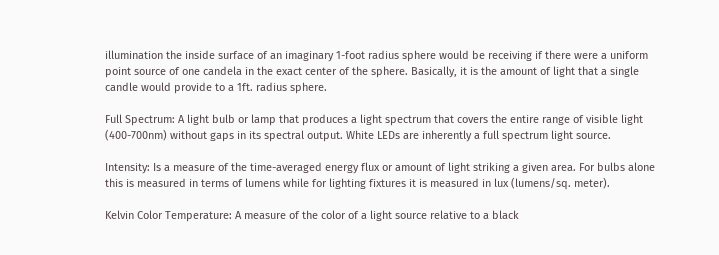illumination the inside surface of an imaginary 1-foot radius sphere would be receiving if there were a uniform point source of one candela in the exact center of the sphere. Basically, it is the amount of light that a single candle would provide to a 1ft. radius sphere.

Full Spectrum: A light bulb or lamp that produces a light spectrum that covers the entire range of visible light (400-700nm) without gaps in its spectral output. White LEDs are inherently a full spectrum light source.

Intensity: Is a measure of the time-averaged energy flux or amount of light striking a given area. For bulbs alone this is measured in terms of lumens while for lighting fixtures it is measured in lux (lumens/sq. meter).

Kelvin Color Temperature: A measure of the color of a light source relative to a black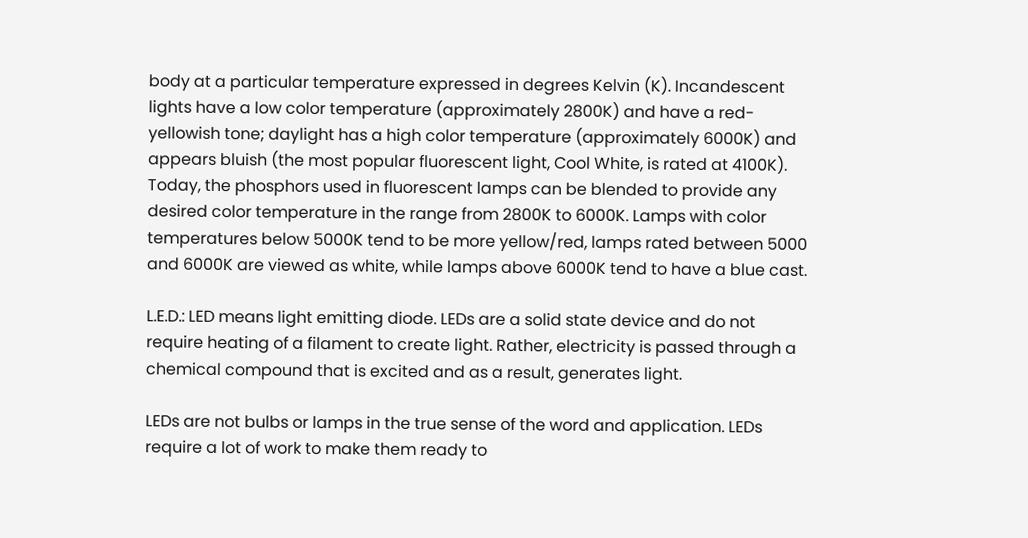body at a particular temperature expressed in degrees Kelvin (K). Incandescent lights have a low color temperature (approximately 2800K) and have a red-yellowish tone; daylight has a high color temperature (approximately 6000K) and appears bluish (the most popular fluorescent light, Cool White, is rated at 4100K). Today, the phosphors used in fluorescent lamps can be blended to provide any desired color temperature in the range from 2800K to 6000K. Lamps with color temperatures below 5000K tend to be more yellow/red, lamps rated between 5000 and 6000K are viewed as white, while lamps above 6000K tend to have a blue cast.

L.E.D.: LED means light emitting diode. LEDs are a solid state device and do not require heating of a filament to create light. Rather, electricity is passed through a chemical compound that is excited and as a result, generates light.

LEDs are not bulbs or lamps in the true sense of the word and application. LEDs require a lot of work to make them ready to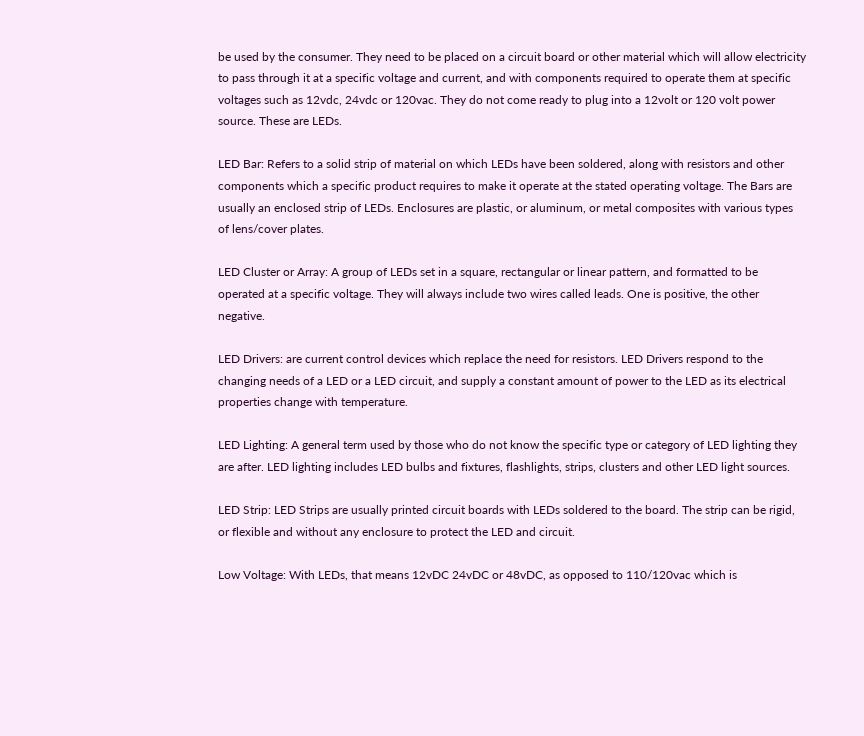be used by the consumer. They need to be placed on a circuit board or other material which will allow electricity to pass through it at a specific voltage and current, and with components required to operate them at specific voltages such as 12vdc, 24vdc or 120vac. They do not come ready to plug into a 12volt or 120 volt power source. These are LEDs.

LED Bar: Refers to a solid strip of material on which LEDs have been soldered, along with resistors and other components which a specific product requires to make it operate at the stated operating voltage. The Bars are usually an enclosed strip of LEDs. Enclosures are plastic, or aluminum, or metal composites with various types of lens/cover plates.

LED Cluster or Array: A group of LEDs set in a square, rectangular or linear pattern, and formatted to be operated at a specific voltage. They will always include two wires called leads. One is positive, the other negative.

LED Drivers: are current control devices which replace the need for resistors. LED Drivers respond to the changing needs of a LED or a LED circuit, and supply a constant amount of power to the LED as its electrical properties change with temperature.

LED Lighting: A general term used by those who do not know the specific type or category of LED lighting they are after. LED lighting includes LED bulbs and fixtures, flashlights, strips, clusters and other LED light sources.

LED Strip: LED Strips are usually printed circuit boards with LEDs soldered to the board. The strip can be rigid, or flexible and without any enclosure to protect the LED and circuit.

Low Voltage: With LEDs, that means 12vDC 24vDC or 48vDC, as opposed to 110/120vac which is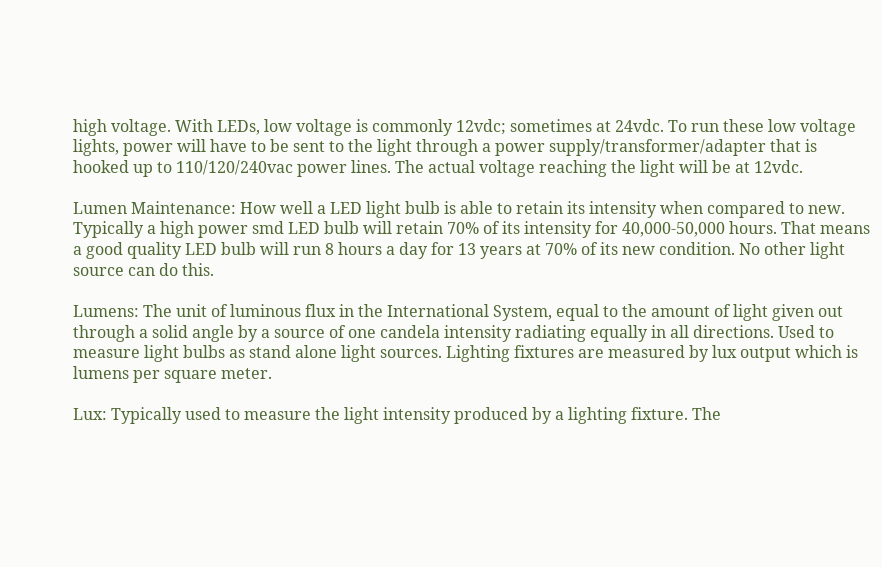high voltage. With LEDs, low voltage is commonly 12vdc; sometimes at 24vdc. To run these low voltage lights, power will have to be sent to the light through a power supply/transformer/adapter that is hooked up to 110/120/240vac power lines. The actual voltage reaching the light will be at 12vdc.

Lumen Maintenance: How well a LED light bulb is able to retain its intensity when compared to new. Typically a high power smd LED bulb will retain 70% of its intensity for 40,000-50,000 hours. That means a good quality LED bulb will run 8 hours a day for 13 years at 70% of its new condition. No other light source can do this.

Lumens: The unit of luminous flux in the International System, equal to the amount of light given out through a solid angle by a source of one candela intensity radiating equally in all directions. Used to measure light bulbs as stand alone light sources. Lighting fixtures are measured by lux output which is lumens per square meter.

Lux: Typically used to measure the light intensity produced by a lighting fixture. The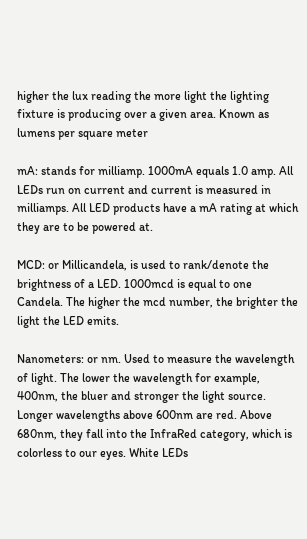higher the lux reading the more light the lighting fixture is producing over a given area. Known as lumens per square meter

mA: stands for milliamp. 1000mA equals 1.0 amp. All LEDs run on current and current is measured in milliamps. All LED products have a mA rating at which they are to be powered at.

MCD: or Millicandela, is used to rank/denote the brightness of a LED. 1000mcd is equal to one Candela. The higher the mcd number, the brighter the light the LED emits.

Nanometers: or nm. Used to measure the wavelength of light. The lower the wavelength for example, 400nm, the bluer and stronger the light source. Longer wavelengths above 600nm are red. Above 680nm, they fall into the InfraRed category, which is colorless to our eyes. White LEDs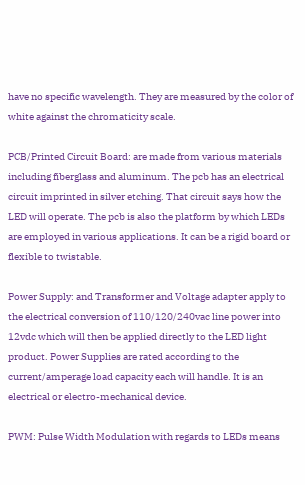have no specific wavelength. They are measured by the color of white against the chromaticity scale.

PCB/Printed Circuit Board: are made from various materials including fiberglass and aluminum. The pcb has an electrical circuit imprinted in silver etching. That circuit says how the LED will operate. The pcb is also the platform by which LEDs are employed in various applications. It can be a rigid board or flexible to twistable.

Power Supply: and Transformer and Voltage adapter apply to the electrical conversion of 110/120/240vac line power into 12vdc which will then be applied directly to the LED light product. Power Supplies are rated according to the current/amperage load capacity each will handle. It is an electrical or electro-mechanical device.

PWM: Pulse Width Modulation with regards to LEDs means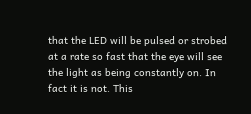that the LED will be pulsed or strobed at a rate so fast that the eye will see the light as being constantly on. In fact it is not. This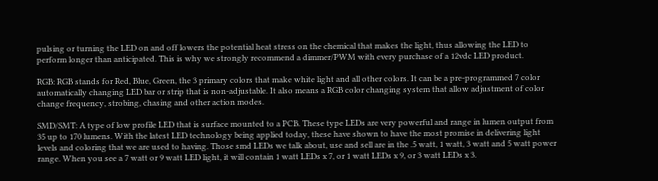pulsing or turning the LED on and off lowers the potential heat stress on the chemical that makes the light, thus allowing the LED to perform longer than anticipated. This is why we strongly recommend a dimmer/PWM with every purchase of a 12vdc LED product.

RGB: RGB stands for Red, Blue, Green, the 3 primary colors that make white light and all other colors. It can be a pre-programmed 7 color automatically changing LED bar or strip that is non-adjustable. It also means a RGB color changing system that allow adjustment of color change frequency, strobing, chasing and other action modes.

SMD/SMT: A type of low profile LED that is surface mounted to a PCB. These type LEDs are very powerful and range in lumen output from 35 up to 170 lumens. With the latest LED technology being applied today, these have shown to have the most promise in delivering light levels and coloring that we are used to having. Those smd LEDs we talk about, use and sell are in the .5 watt, 1 watt, 3 watt and 5 watt power range. When you see a 7 watt or 9 watt LED light, it will contain 1 watt LEDs x 7, or 1 watt LEDs x 9, or 3 watt LEDs x 3.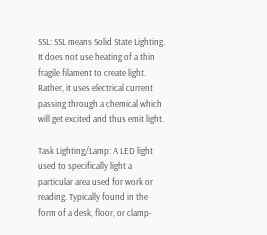SSL: SSL means Solid State Lighting. It does not use heating of a thin fragile filament to create light. Rather, it uses electrical current passing through a chemical which will get excited and thus emit light.

Task Lighting/Lamp: A LED light used to specifically light a particular area used for work or reading. Typically found in the form of a desk, floor, or clamp-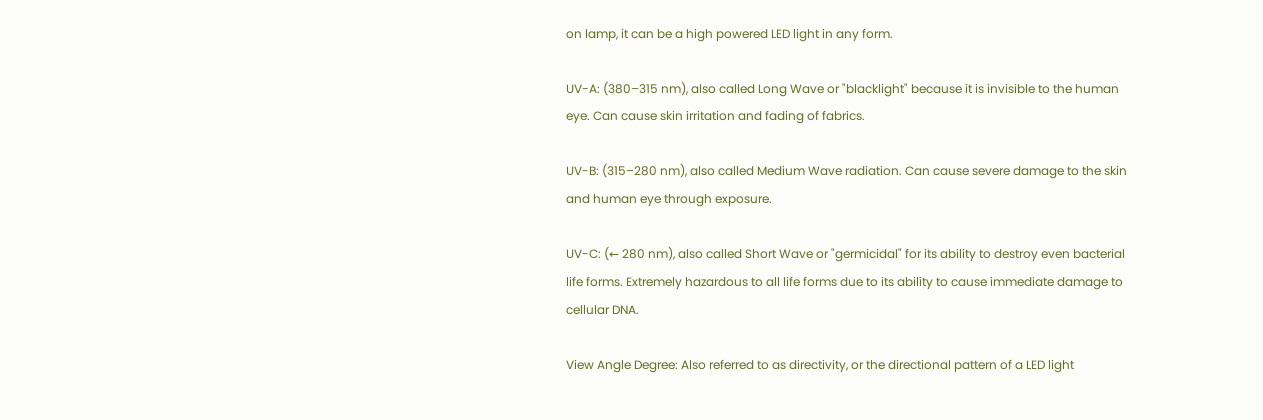on lamp, it can be a high powered LED light in any form.

UV-A: (380–315 nm), also called Long Wave or "blacklight" because it is invisible to the human eye. Can cause skin irritation and fading of fabrics.

UV-B: (315–280 nm), also called Medium Wave radiation. Can cause severe damage to the skin and human eye through exposure.

UV-C: (← 280 nm), also called Short Wave or "germicidal" for its ability to destroy even bacterial life forms. Extremely hazardous to all life forms due to its ability to cause immediate damage to cellular DNA.

View Angle Degree: Also referred to as directivity, or the directional pattern of a LED light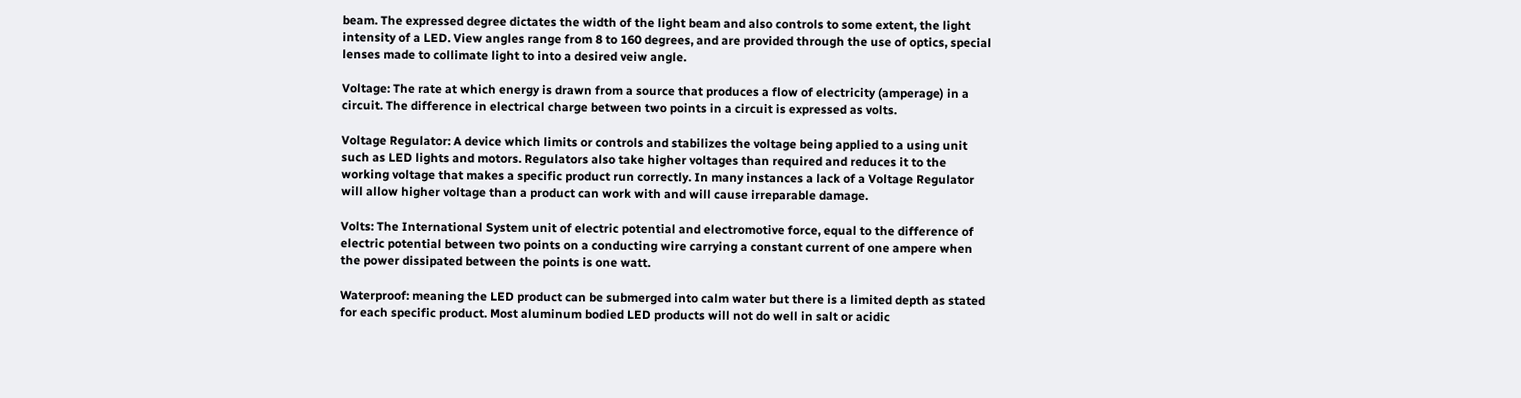beam. The expressed degree dictates the width of the light beam and also controls to some extent, the light intensity of a LED. View angles range from 8 to 160 degrees, and are provided through the use of optics, special lenses made to collimate light to into a desired veiw angle.

Voltage: The rate at which energy is drawn from a source that produces a flow of electricity (amperage) in a circuit. The difference in electrical charge between two points in a circuit is expressed as volts.

Voltage Regulator: A device which limits or controls and stabilizes the voltage being applied to a using unit such as LED lights and motors. Regulators also take higher voltages than required and reduces it to the working voltage that makes a specific product run correctly. In many instances a lack of a Voltage Regulator will allow higher voltage than a product can work with and will cause irreparable damage.

Volts: The International System unit of electric potential and electromotive force, equal to the difference of electric potential between two points on a conducting wire carrying a constant current of one ampere when the power dissipated between the points is one watt.

Waterproof: meaning the LED product can be submerged into calm water but there is a limited depth as stated for each specific product. Most aluminum bodied LED products will not do well in salt or acidic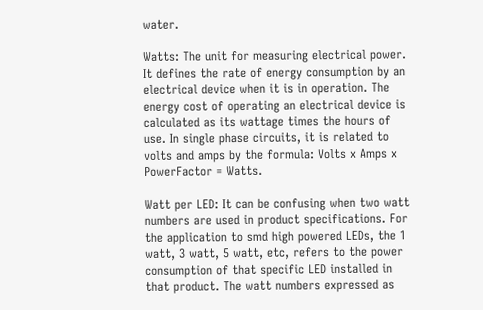water.

Watts: The unit for measuring electrical power. It defines the rate of energy consumption by an electrical device when it is in operation. The energy cost of operating an electrical device is calculated as its wattage times the hours of use. In single phase circuits, it is related to volts and amps by the formula: Volts x Amps x PowerFactor = Watts.

Watt per LED: It can be confusing when two watt numbers are used in product specifications. For the application to smd high powered LEDs, the 1 watt, 3 watt, 5 watt, etc, refers to the power consumption of that specific LED installed in that product. The watt numbers expressed as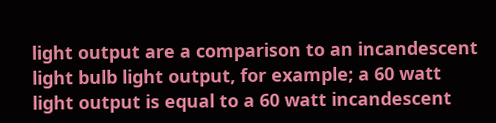light output are a comparison to an incandescent light bulb light output, for example; a 60 watt light output is equal to a 60 watt incandescent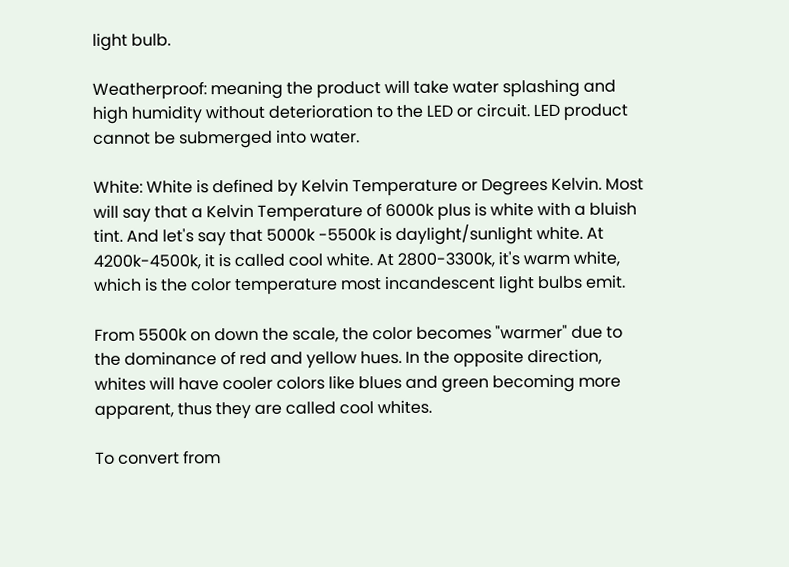light bulb.

Weatherproof: meaning the product will take water splashing and high humidity without deterioration to the LED or circuit. LED product cannot be submerged into water.

White: White is defined by Kelvin Temperature or Degrees Kelvin. Most will say that a Kelvin Temperature of 6000k plus is white with a bluish tint. And let's say that 5000k -5500k is daylight/sunlight white. At 4200k-4500k, it is called cool white. At 2800-3300k, it's warm white, which is the color temperature most incandescent light bulbs emit.

From 5500k on down the scale, the color becomes "warmer" due to the dominance of red and yellow hues. In the opposite direction, whites will have cooler colors like blues and green becoming more apparent, thus they are called cool whites.

To convert from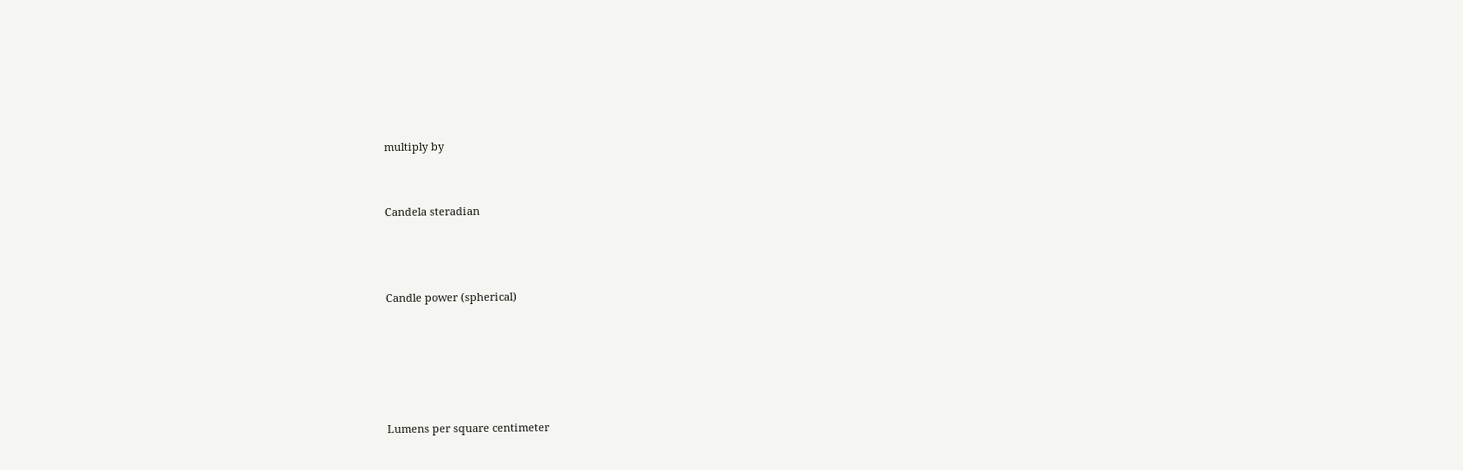multiply by


Candela steradian



Candle power (spherical)





Lumens per square centimeter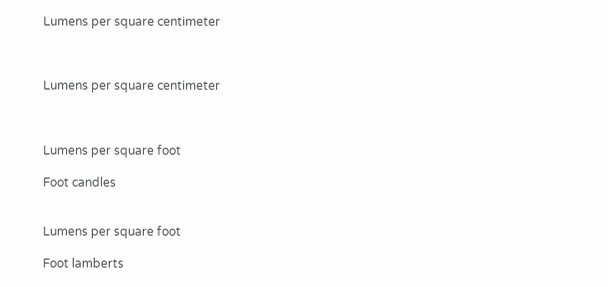Lumens per square centimeter



Lumens per square centimeter



Lumens per square foot

Foot candles


Lumens per square foot

Foot lamberts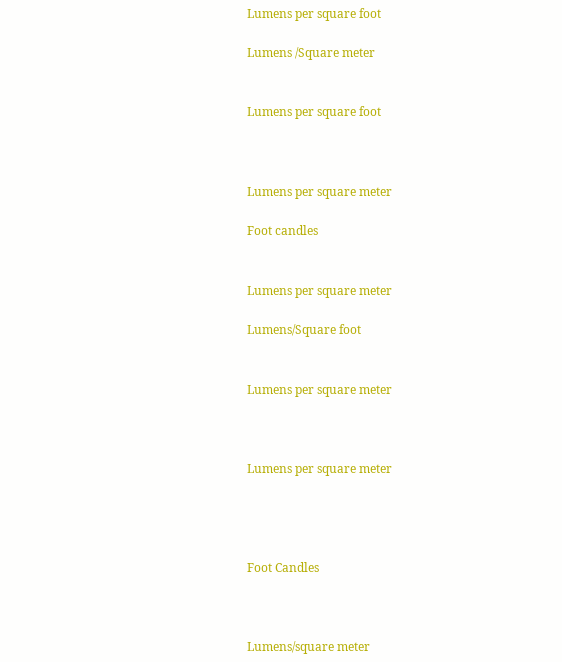Lumens per square foot

Lumens /Square meter


Lumens per square foot



Lumens per square meter

Foot candles


Lumens per square meter

Lumens/Square foot


Lumens per square meter



Lumens per square meter




Foot Candles



Lumens/square meter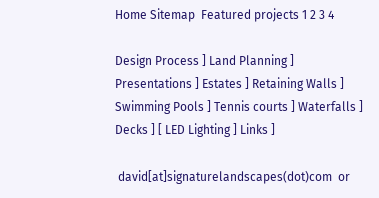Home Sitemap  Featured projects 1 2 3 4

Design Process ] Land Planning ] Presentations ] Estates ] Retaining Walls ] Swimming Pools ] Tennis courts ] Waterfalls ] Decks ] [ LED Lighting ] Links ]

 david[at]signaturelandscapes(dot)com  or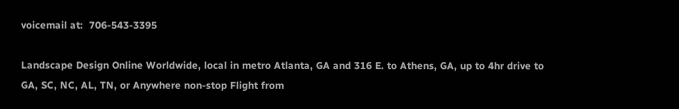voicemail at:  706-543-3395

Landscape Design Online Worldwide, local in metro Atlanta, GA and 316 E. to Athens, GA, up to 4hr drive to GA, SC, NC, AL, TN, or Anywhere non-stop Flight from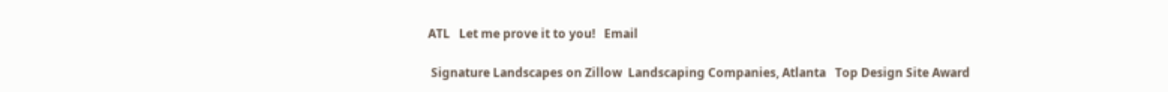ATL   Let me prove it to you!   Email

 Signature Landscapes on Zillow  Landscaping Companies, Atlanta   Top Design Site Award